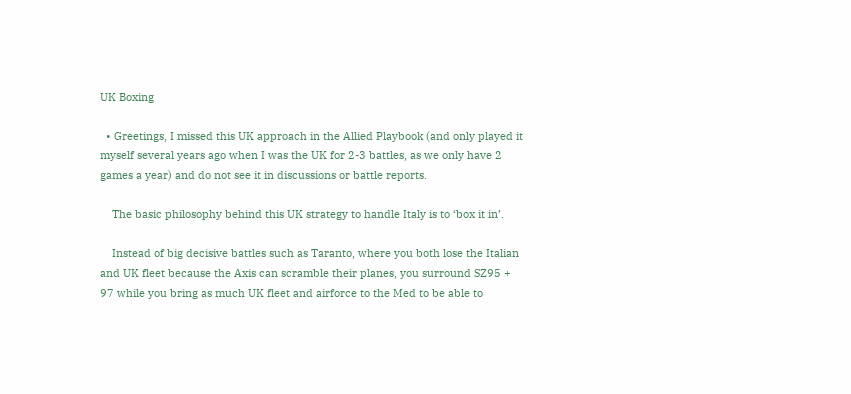UK Boxing

  • Greetings, I missed this UK approach in the Allied Playbook (and only played it myself several years ago when I was the UK for 2-3 battles, as we only have 2 games a year) and do not see it in discussions or battle reports.

    The basic philosophy behind this UK strategy to handle Italy is to ‘box it in’.

    Instead of big decisive battles such as Taranto, where you both lose the Italian and UK fleet because the Axis can scramble their planes, you surround SZ95 + 97 while you bring as much UK fleet and airforce to the Med to be able to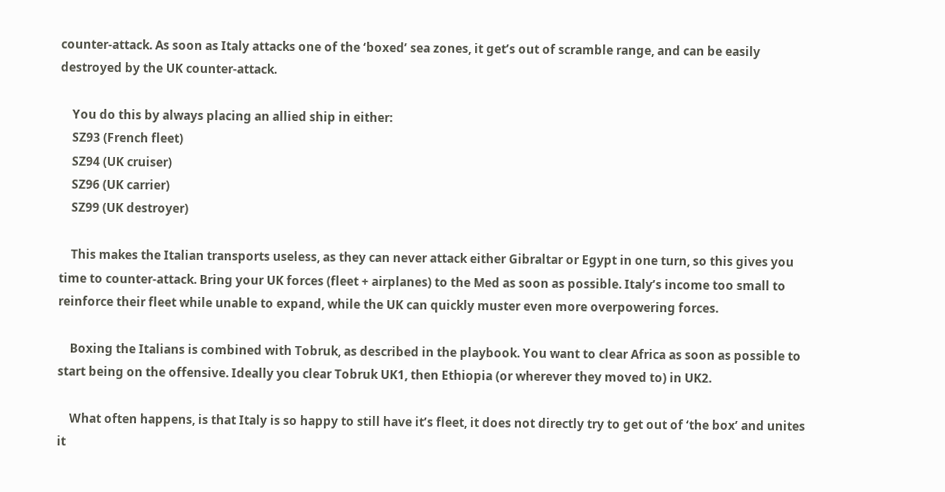counter-attack. As soon as Italy attacks one of the ‘boxed’ sea zones, it get’s out of scramble range, and can be easily destroyed by the UK counter-attack.

    You do this by always placing an allied ship in either:
    SZ93 (French fleet)
    SZ94 (UK cruiser)
    SZ96 (UK carrier)
    SZ99 (UK destroyer)

    This makes the Italian transports useless, as they can never attack either Gibraltar or Egypt in one turn, so this gives you time to counter-attack. Bring your UK forces (fleet + airplanes) to the Med as soon as possible. Italy’s income too small to reinforce their fleet while unable to expand, while the UK can quickly muster even more overpowering forces.

    Boxing the Italians is combined with Tobruk, as described in the playbook. You want to clear Africa as soon as possible to start being on the offensive. Ideally you clear Tobruk UK1, then Ethiopia (or wherever they moved to) in UK2.

    What often happens, is that Italy is so happy to still have it’s fleet, it does not directly try to get out of ‘the box’ and unites it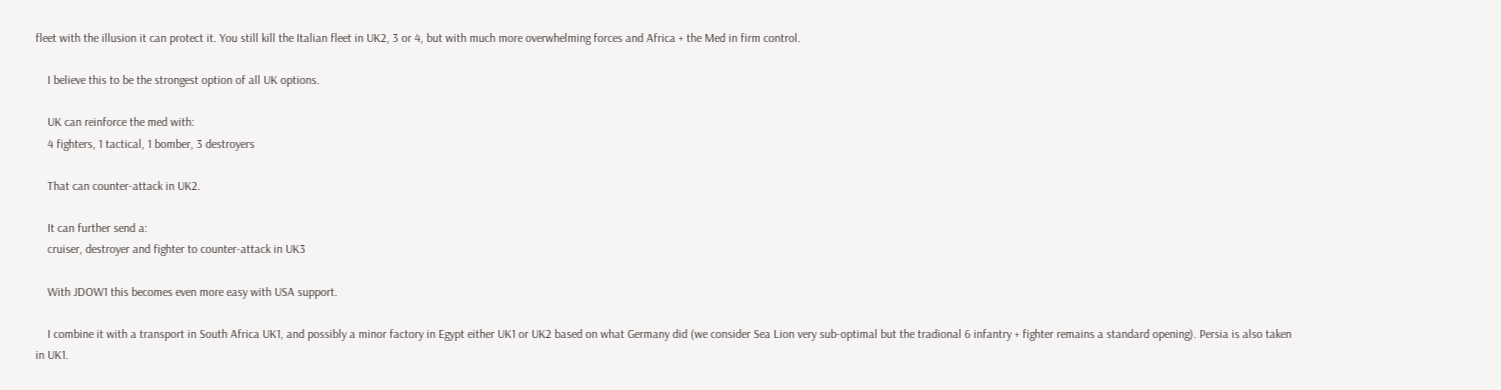fleet with the illusion it can protect it. You still kill the Italian fleet in UK2, 3 or 4, but with much more overwhelming forces and Africa + the Med in firm control.

    I believe this to be the strongest option of all UK options.

    UK can reinforce the med with:
    4 fighters, 1 tactical, 1 bomber, 3 destroyers

    That can counter-attack in UK2.

    It can further send a:
    cruiser, destroyer and fighter to counter-attack in UK3

    With JDOW1 this becomes even more easy with USA support.

    I combine it with a transport in South Africa UK1, and possibly a minor factory in Egypt either UK1 or UK2 based on what Germany did (we consider Sea Lion very sub-optimal but the tradional 6 infantry + fighter remains a standard opening). Persia is also taken in UK1.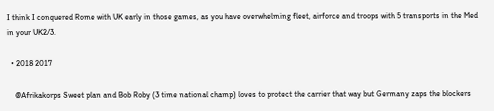I think I conquered Rome with UK early in those games, as you have overwhelming fleet, airforce and troops with 5 transports in the Med in your UK2/3.

  • 2018 2017

    @Afrikakorps Sweet plan and Bob Roby (3 time national champ) loves to protect the carrier that way but Germany zaps the blockers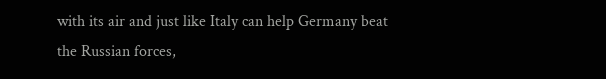with its air and just like Italy can help Germany beat the Russian forces,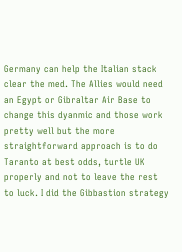Germany can help the Italian stack clear the med. The Allies would need an Egypt or Gibraltar Air Base to change this dyanmic and those work pretty well but the more straightforward approach is to do Taranto at best odds, turtle UK properly and not to leave the rest to luck. I did the Gibbastion strategy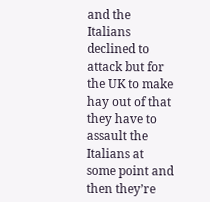and the Italians declined to attack but for the UK to make hay out of that they have to assault the Italians at some point and then they’re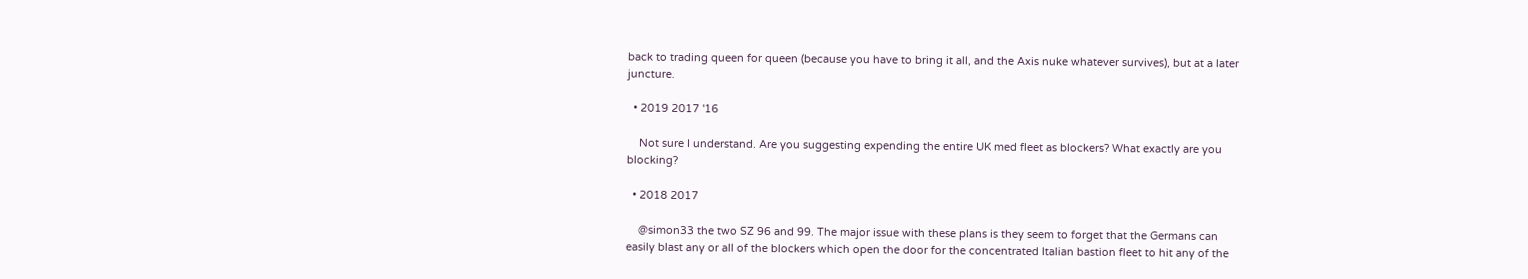back to trading queen for queen (because you have to bring it all, and the Axis nuke whatever survives), but at a later juncture.

  • 2019 2017 '16

    Not sure I understand. Are you suggesting expending the entire UK med fleet as blockers? What exactly are you blocking?

  • 2018 2017

    @simon33 the two SZ 96 and 99. The major issue with these plans is they seem to forget that the Germans can easily blast any or all of the blockers which open the door for the concentrated Italian bastion fleet to hit any of the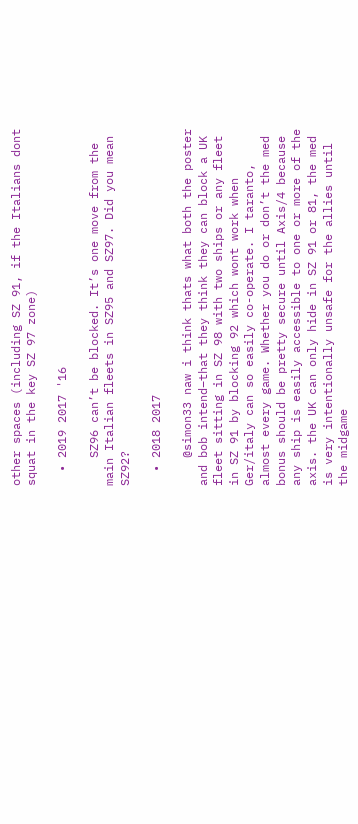other spaces (including SZ 91, if the Italians dont squat in the key SZ 97 zone)

  • 2019 2017 '16

    SZ96 can’t be blocked. It’s one move from the main Italian fleets in SZ95 and SZ97. Did you mean SZ92?

  • 2018 2017

    @simon33 naw i think thats what both the poster and bob intend–that they think they can block a UK fleet sitting in SZ 98 with two ships or any fleet in SZ 91 by blocking 92 which wont work when Ger/italy can so easily co-operate. I taranto, almost every game. Whether you do or don’t the med bonus should be pretty secure until Axis/4 because any ship is easily accessible to one or more of the axis. the UK can only hide in SZ 91 or 81, the med is very intentionally unsafe for the allies until the midgame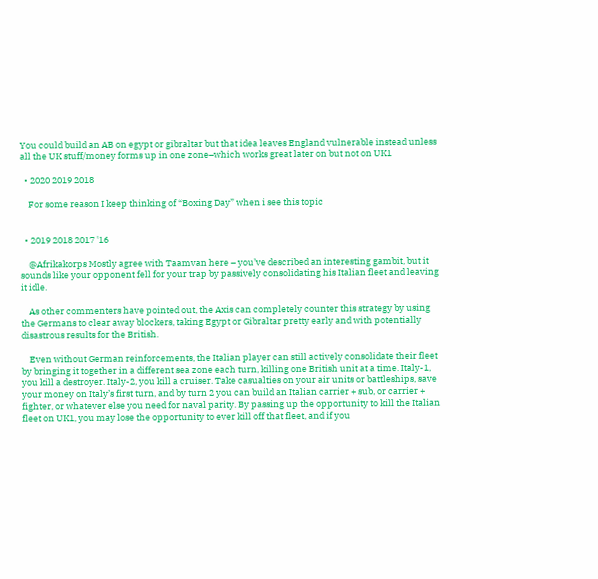You could build an AB on egypt or gibraltar but that idea leaves England vulnerable instead unless all the UK stuff/money forms up in one zone–which works great later on but not on UK1

  • 2020 2019 2018

    For some reason I keep thinking of “Boxing Day” when i see this topic


  • 2019 2018 2017 '16

    @Afrikakorps Mostly agree with Taamvan here – you’ve described an interesting gambit, but it sounds like your opponent fell for your trap by passively consolidating his Italian fleet and leaving it idle.

    As other commenters have pointed out, the Axis can completely counter this strategy by using the Germans to clear away blockers, taking Egypt or Gibraltar pretty early and with potentially disastrous results for the British.

    Even without German reinforcements, the Italian player can still actively consolidate their fleet by bringing it together in a different sea zone each turn, killing one British unit at a time. Italy-1, you kill a destroyer. Italy-2, you kill a cruiser. Take casualties on your air units or battleships, save your money on Italy’s first turn, and by turn 2 you can build an Italian carrier + sub, or carrier + fighter, or whatever else you need for naval parity. By passing up the opportunity to kill the Italian fleet on UK1, you may lose the opportunity to ever kill off that fleet, and if you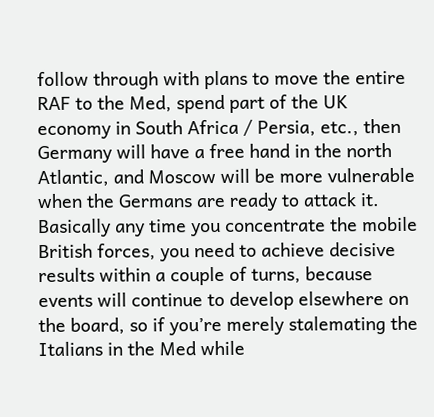follow through with plans to move the entire RAF to the Med, spend part of the UK economy in South Africa / Persia, etc., then Germany will have a free hand in the north Atlantic, and Moscow will be more vulnerable when the Germans are ready to attack it. Basically any time you concentrate the mobile British forces, you need to achieve decisive results within a couple of turns, because events will continue to develop elsewhere on the board, so if you’re merely stalemating the Italians in the Med while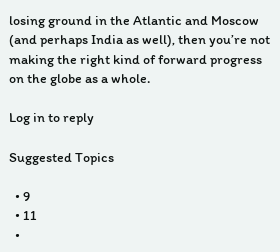losing ground in the Atlantic and Moscow (and perhaps India as well), then you’re not making the right kind of forward progress on the globe as a whole.

Log in to reply

Suggested Topics

  • 9
  • 11
  •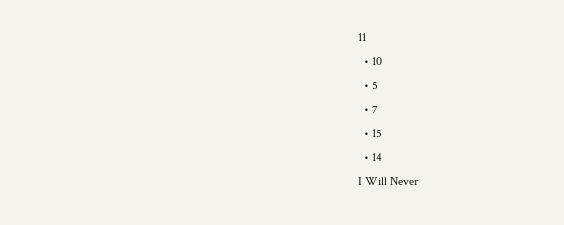11
  • 10
  • 5
  • 7
  • 15
  • 14
I Will Never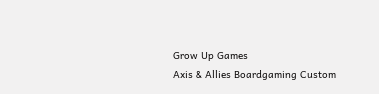Grow Up Games
Axis & Allies Boardgaming Custom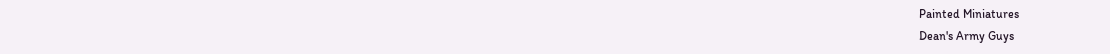Painted Miniatures
Dean's Army Guys